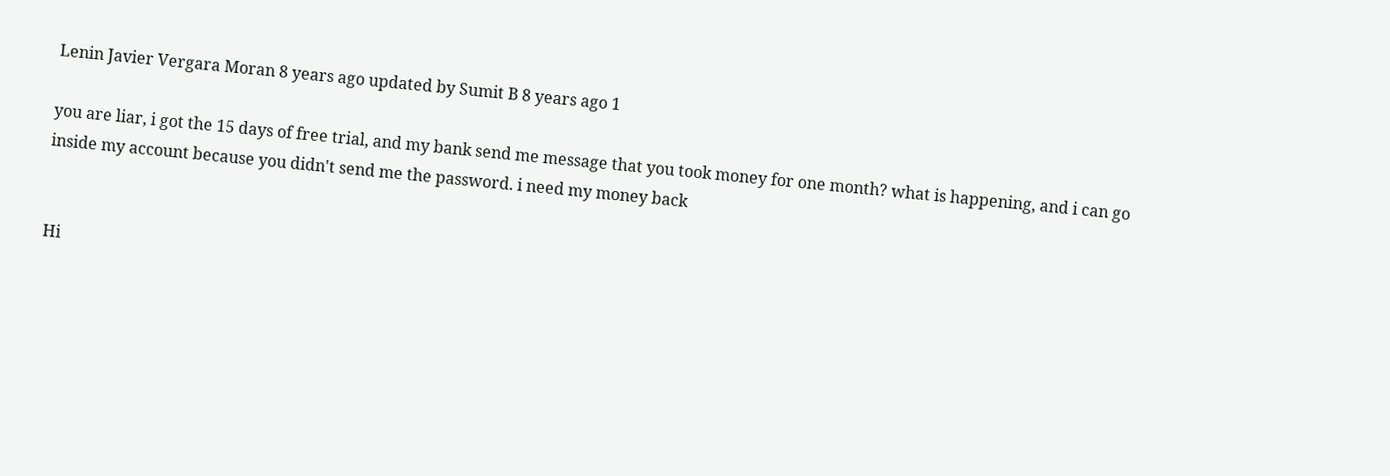Lenin Javier Vergara Moran 8 years ago updated by Sumit B 8 years ago 1

you are liar, i got the 15 days of free trial, and my bank send me message that you took money for one month? what is happening, and i can go inside my account because you didn't send me the password. i need my money back


Hi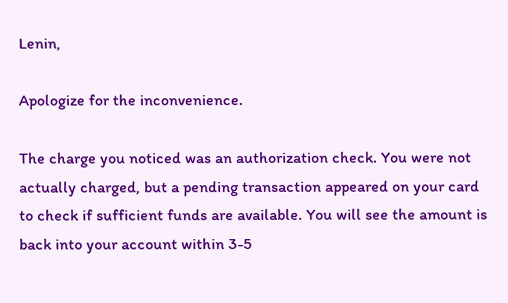Lenin,

Apologize for the inconvenience.

The charge you noticed was an authorization check. You were not actually charged, but a pending transaction appeared on your card to check if sufficient funds are available. You will see the amount is back into your account within 3-5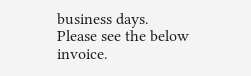business days.
Please see the below invoice.